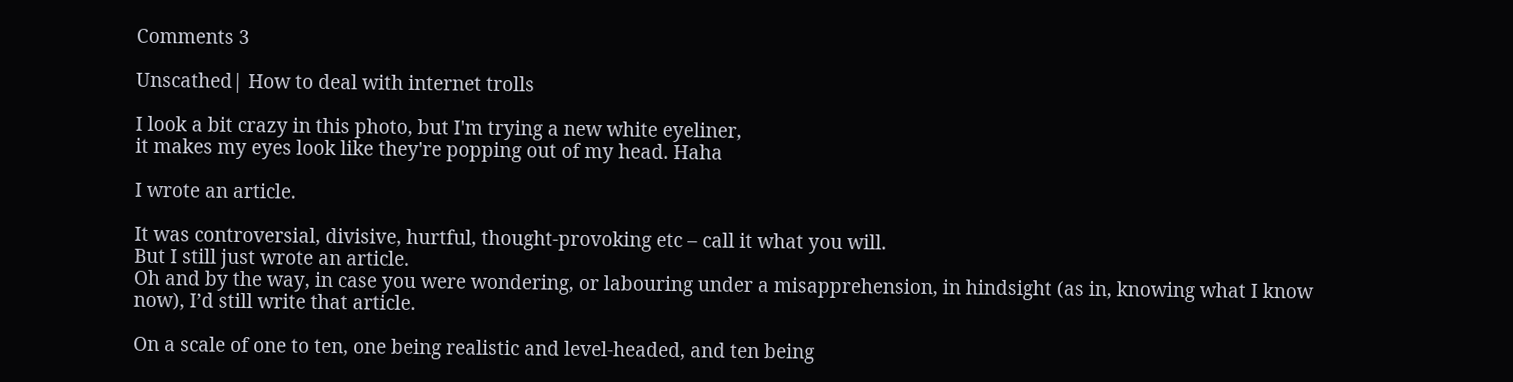Comments 3

Unscathed| How to deal with internet trolls

I look a bit crazy in this photo, but I'm trying a new white eyeliner,
it makes my eyes look like they're popping out of my head. Haha

I wrote an article.

It was controversial, divisive, hurtful, thought-provoking etc – call it what you will.
But I still just wrote an article.
Oh and by the way, in case you were wondering, or labouring under a misapprehension, in hindsight (as in, knowing what I know now), I’d still write that article.

On a scale of one to ten, one being realistic and level-headed, and ten being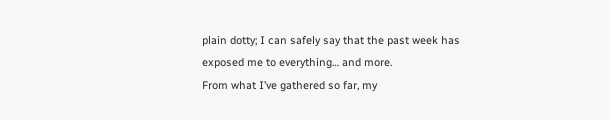plain dotty; I can safely say that the past week has exposed me to everything… and more.
From what I’ve gathered so far, my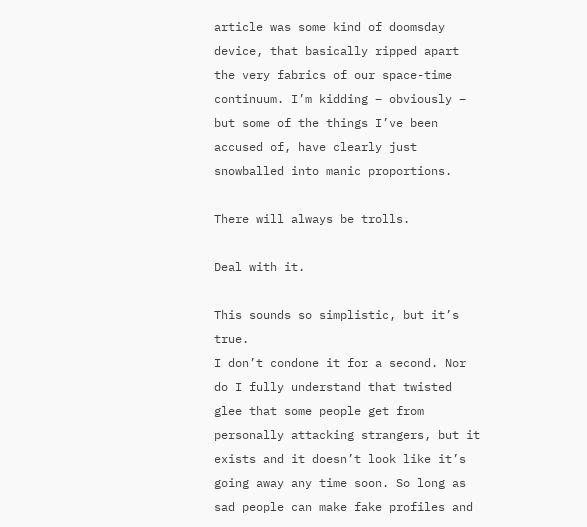article was some kind of doomsday device, that basically ripped apart the very fabrics of our space-time continuum. I’m kidding – obviously – but some of the things I’ve been accused of, have clearly just snowballed into manic proportions.

There will always be trolls.

Deal with it.

This sounds so simplistic, but it’s true.
I don’t condone it for a second. Nor do I fully understand that twisted glee that some people get from personally attacking strangers, but it exists and it doesn’t look like it’s going away any time soon. So long as sad people can make fake profiles and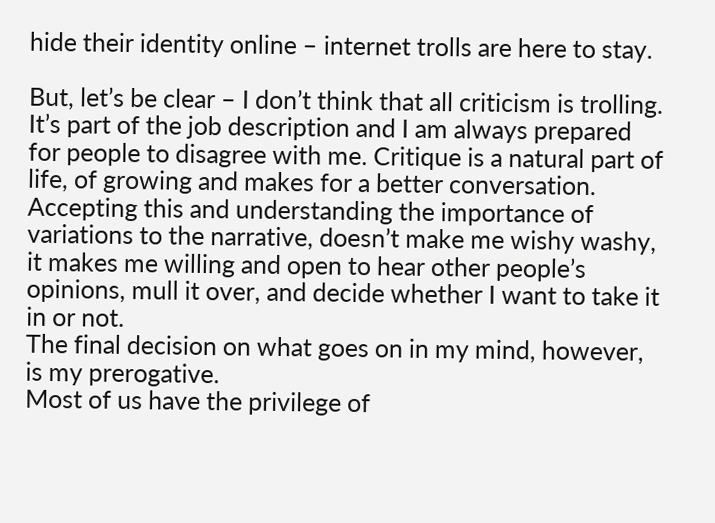hide their identity online – internet trolls are here to stay.

But, let’s be clear – I don’t think that all criticism is trolling.
It’s part of the job description and I am always prepared for people to disagree with me. Critique is a natural part of life, of growing and makes for a better conversation. Accepting this and understanding the importance of variations to the narrative, doesn’t make me wishy washy, it makes me willing and open to hear other people’s opinions, mull it over, and decide whether I want to take it in or not.
The final decision on what goes on in my mind, however, is my prerogative.
Most of us have the privilege of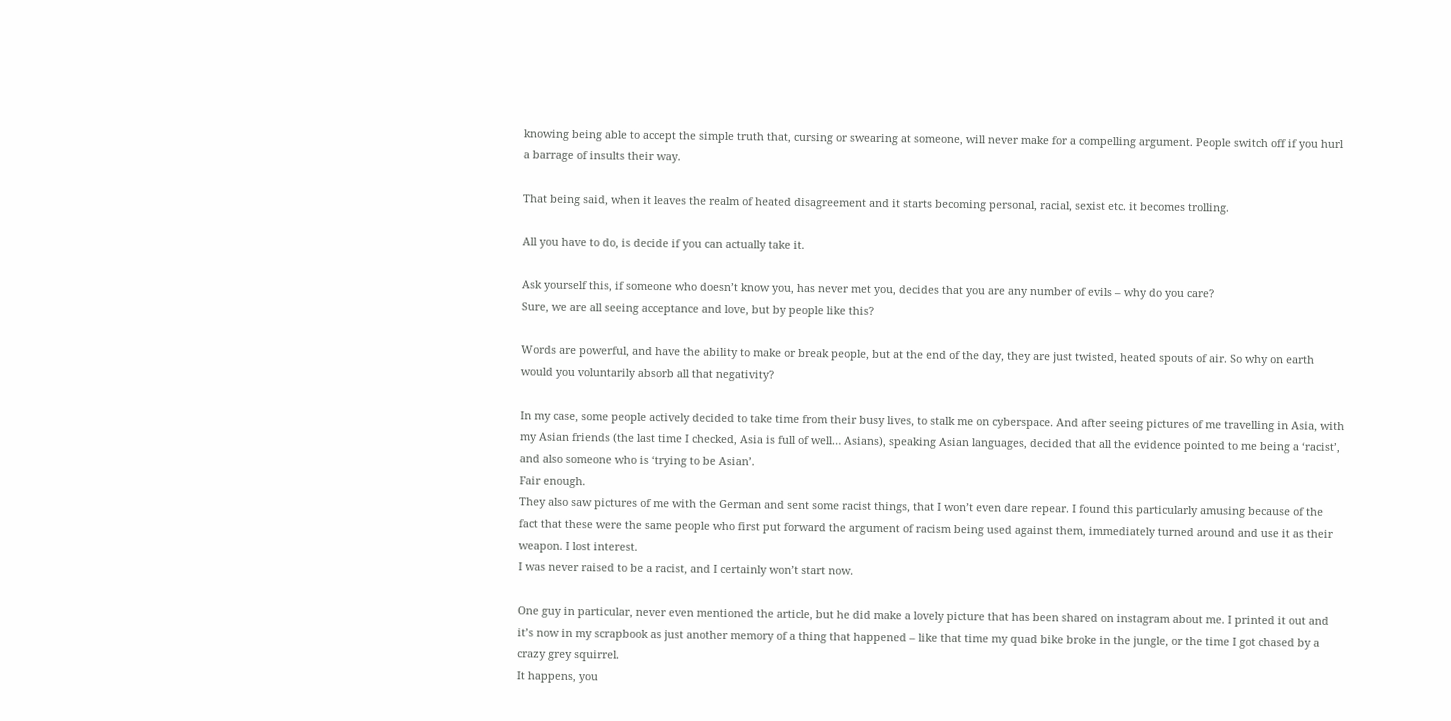knowing being able to accept the simple truth that, cursing or swearing at someone, will never make for a compelling argument. People switch off if you hurl a barrage of insults their way.

That being said, when it leaves the realm of heated disagreement and it starts becoming personal, racial, sexist etc. it becomes trolling.

All you have to do, is decide if you can actually take it.

Ask yourself this, if someone who doesn’t know you, has never met you, decides that you are any number of evils – why do you care?
Sure, we are all seeing acceptance and love, but by people like this?

Words are powerful, and have the ability to make or break people, but at the end of the day, they are just twisted, heated spouts of air. So why on earth would you voluntarily absorb all that negativity?

In my case, some people actively decided to take time from their busy lives, to stalk me on cyberspace. And after seeing pictures of me travelling in Asia, with my Asian friends (the last time I checked, Asia is full of well… Asians), speaking Asian languages, decided that all the evidence pointed to me being a ‘racist’, and also someone who is ‘trying to be Asian’.
Fair enough.
They also saw pictures of me with the German and sent some racist things, that I won’t even dare repear. I found this particularly amusing because of the fact that these were the same people who first put forward the argument of racism being used against them, immediately turned around and use it as their weapon. I lost interest.
I was never raised to be a racist, and I certainly won’t start now.

One guy in particular, never even mentioned the article, but he did make a lovely picture that has been shared on instagram about me. I printed it out and it’s now in my scrapbook as just another memory of a thing that happened – like that time my quad bike broke in the jungle, or the time I got chased by a crazy grey squirrel.
It happens, you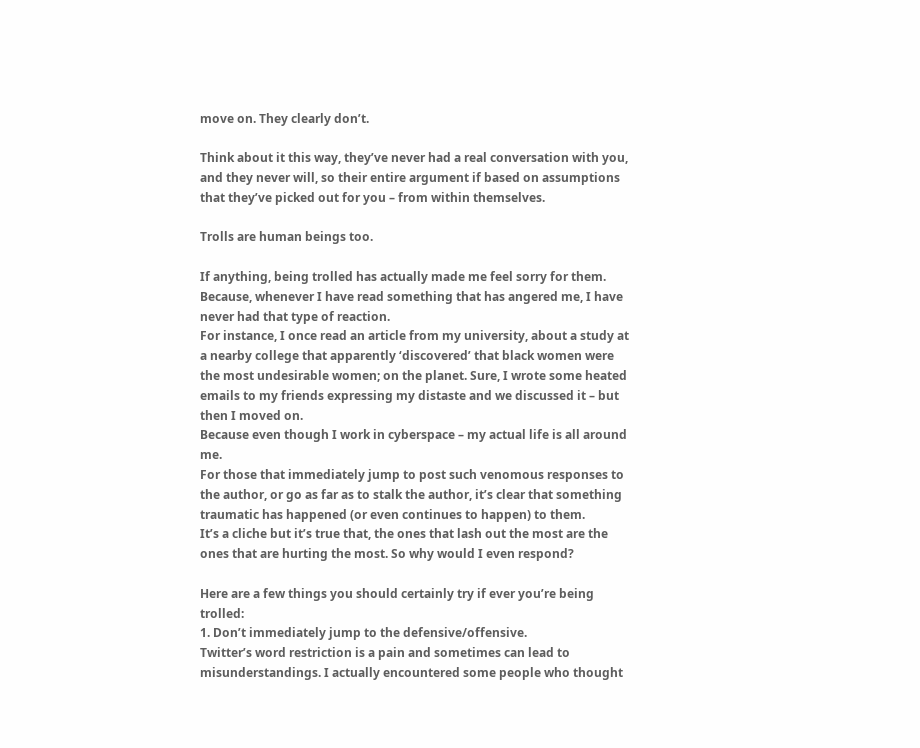move on. They clearly don’t.

Think about it this way, they’ve never had a real conversation with you, and they never will, so their entire argument if based on assumptions that they’ve picked out for you – from within themselves.

Trolls are human beings too.

If anything, being trolled has actually made me feel sorry for them. Because, whenever I have read something that has angered me, I have never had that type of reaction.
For instance, I once read an article from my university, about a study at a nearby college that apparently ‘discovered’ that black women were the most undesirable women; on the planet. Sure, I wrote some heated emails to my friends expressing my distaste and we discussed it – but then I moved on.
Because even though I work in cyberspace – my actual life is all around me.
For those that immediately jump to post such venomous responses to the author, or go as far as to stalk the author, it’s clear that something traumatic has happened (or even continues to happen) to them.
It’s a cliche but it’s true that, the ones that lash out the most are the ones that are hurting the most. So why would I even respond?

Here are a few things you should certainly try if ever you’re being trolled:
1. Don’t immediately jump to the defensive/offensive.
Twitter’s word restriction is a pain and sometimes can lead to misunderstandings. I actually encountered some people who thought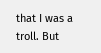that I was a troll. But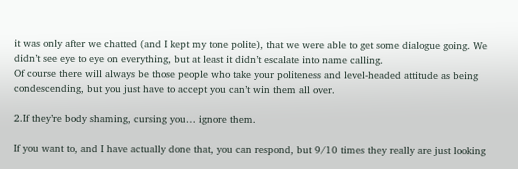it was only after we chatted (and I kept my tone polite), that we were able to get some dialogue going. We didn’t see eye to eye on everything, but at least it didn’t escalate into name calling.
Of course there will always be those people who take your politeness and level-headed attitude as being condescending, but you just have to accept you can’t win them all over.

2.If they’re body shaming, cursing you… ignore them.

If you want to, and I have actually done that, you can respond, but 9/10 times they really are just looking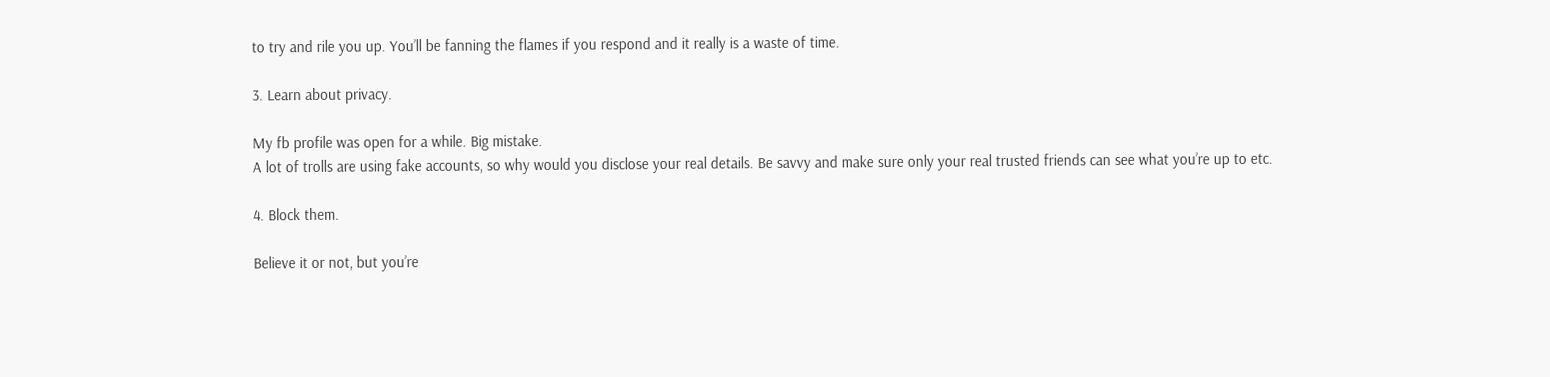to try and rile you up. You’ll be fanning the flames if you respond and it really is a waste of time.

3. Learn about privacy.

My fb profile was open for a while. Big mistake.
A lot of trolls are using fake accounts, so why would you disclose your real details. Be savvy and make sure only your real trusted friends can see what you’re up to etc.

4. Block them.

Believe it or not, but you’re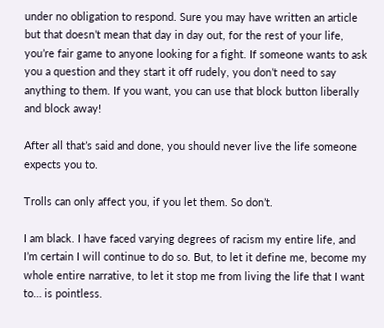under no obligation to respond. Sure you may have written an article but that doesn’t mean that day in day out, for the rest of your life, you’re fair game to anyone looking for a fight. If someone wants to ask you a question and they start it off rudely, you don’t need to say anything to them. If you want, you can use that block button liberally and block away!

After all that’s said and done, you should never live the life someone expects you to.

Trolls can only affect you, if you let them. So don’t.

I am black. I have faced varying degrees of racism my entire life, and I’m certain I will continue to do so. But, to let it define me, become my whole entire narrative, to let it stop me from living the life that I want to… is pointless.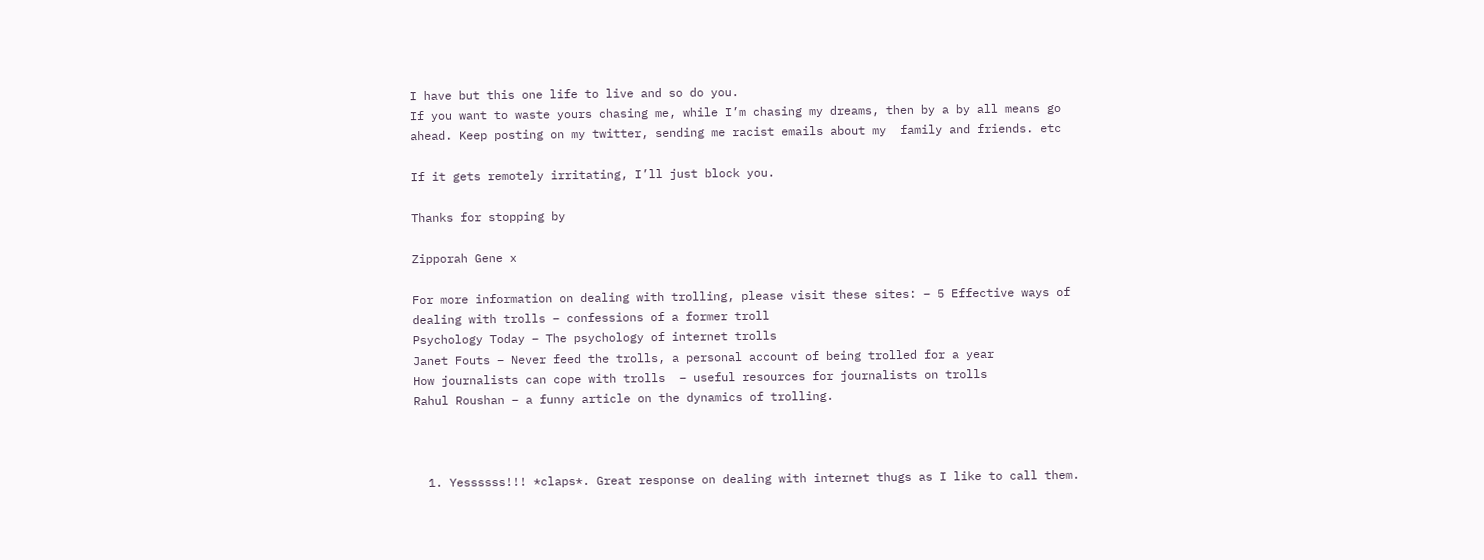I have but this one life to live and so do you.
If you want to waste yours chasing me, while I’m chasing my dreams, then by a by all means go ahead. Keep posting on my twitter, sending me racist emails about my  family and friends. etc

If it gets remotely irritating, I’ll just block you.

Thanks for stopping by

Zipporah Gene x

For more information on dealing with trolling, please visit these sites: – 5 Effective ways of dealing with trolls – confessions of a former troll
Psychology Today – The psychology of internet trolls
Janet Fouts – Never feed the trolls, a personal account of being trolled for a year
How journalists can cope with trolls  – useful resources for journalists on trolls
Rahul Roushan – a funny article on the dynamics of trolling.



  1. Yessssss!!! *claps*. Great response on dealing with internet thugs as I like to call them.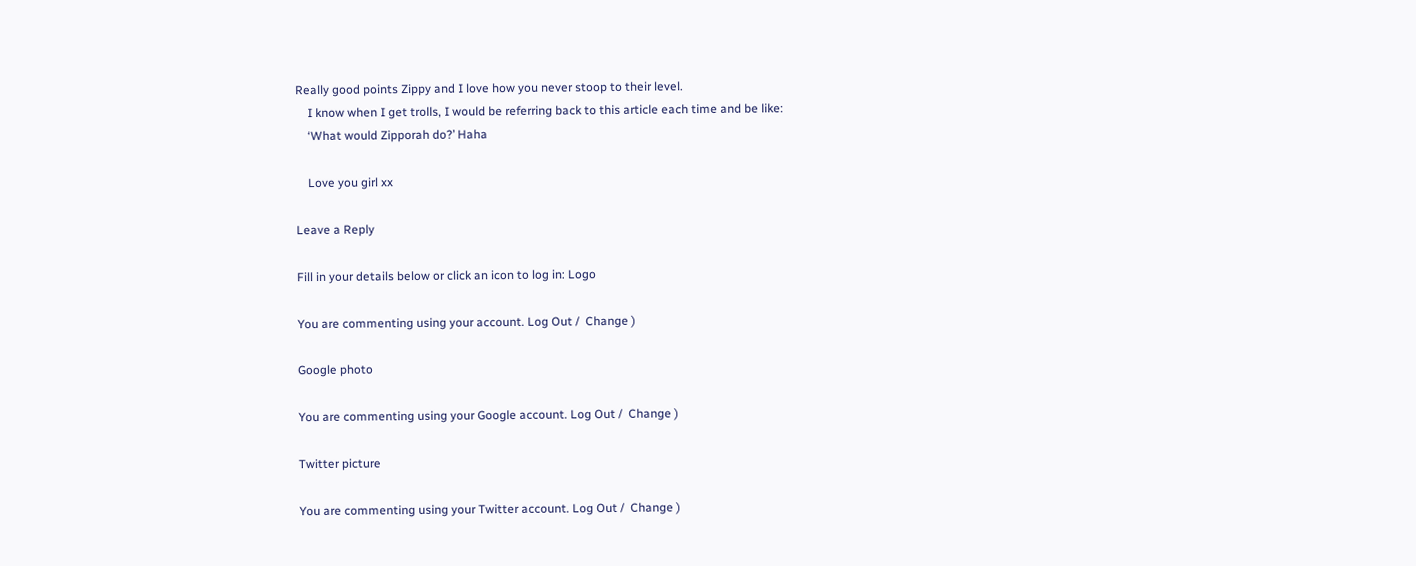Really good points Zippy and I love how you never stoop to their level.
    I know when I get trolls, I would be referring back to this article each time and be like:
    ‘What would Zipporah do?’ Haha

    Love you girl xx

Leave a Reply

Fill in your details below or click an icon to log in: Logo

You are commenting using your account. Log Out /  Change )

Google photo

You are commenting using your Google account. Log Out /  Change )

Twitter picture

You are commenting using your Twitter account. Log Out /  Change )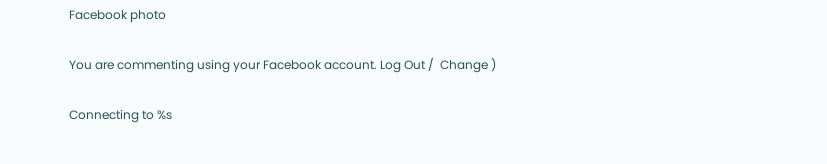Facebook photo

You are commenting using your Facebook account. Log Out /  Change )

Connecting to %s